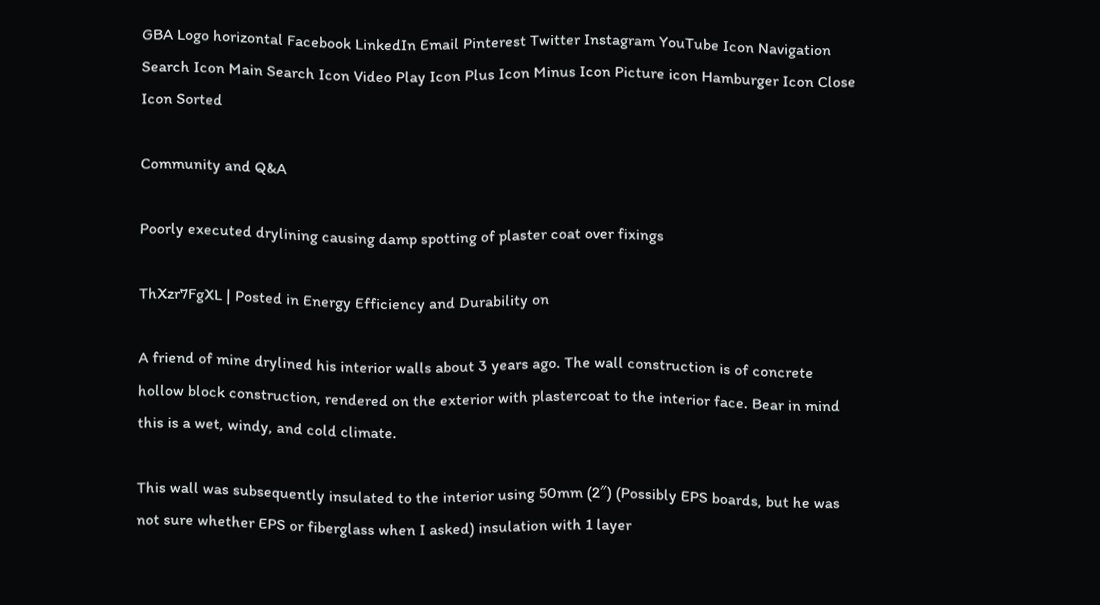GBA Logo horizontal Facebook LinkedIn Email Pinterest Twitter Instagram YouTube Icon Navigation Search Icon Main Search Icon Video Play Icon Plus Icon Minus Icon Picture icon Hamburger Icon Close Icon Sorted

Community and Q&A

Poorly executed drylining causing damp spotting of plaster coat over fixings

ThXzr7FgXL | Posted in Energy Efficiency and Durability on

A friend of mine drylined his interior walls about 3 years ago. The wall construction is of concrete hollow block construction, rendered on the exterior with plastercoat to the interior face. Bear in mind this is a wet, windy, and cold climate.

This wall was subsequently insulated to the interior using 50mm (2″) (Possibly EPS boards, but he was not sure whether EPS or fiberglass when I asked) insulation with 1 layer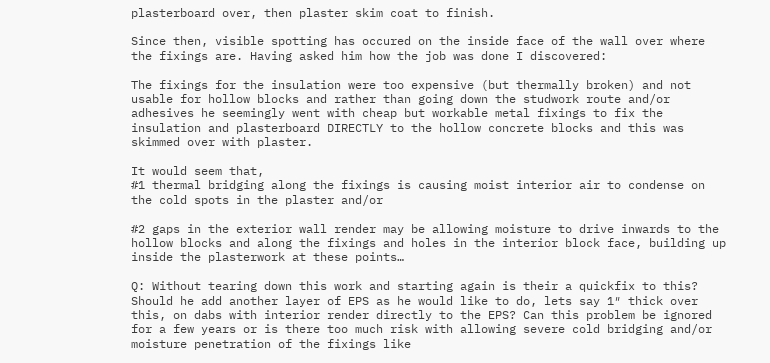plasterboard over, then plaster skim coat to finish.

Since then, visible spotting has occured on the inside face of the wall over where the fixings are. Having asked him how the job was done I discovered:

The fixings for the insulation were too expensive (but thermally broken) and not usable for hollow blocks and rather than going down the studwork route and/or adhesives he seemingly went with cheap but workable metal fixings to fix the insulation and plasterboard DIRECTLY to the hollow concrete blocks and this was skimmed over with plaster.

It would seem that,
#1 thermal bridging along the fixings is causing moist interior air to condense on the cold spots in the plaster and/or

#2 gaps in the exterior wall render may be allowing moisture to drive inwards to the hollow blocks and along the fixings and holes in the interior block face, building up inside the plasterwork at these points…

Q: Without tearing down this work and starting again is their a quickfix to this? Should he add another layer of EPS as he would like to do, lets say 1″ thick over this, on dabs with interior render directly to the EPS? Can this problem be ignored for a few years or is there too much risk with allowing severe cold bridging and/or moisture penetration of the fixings like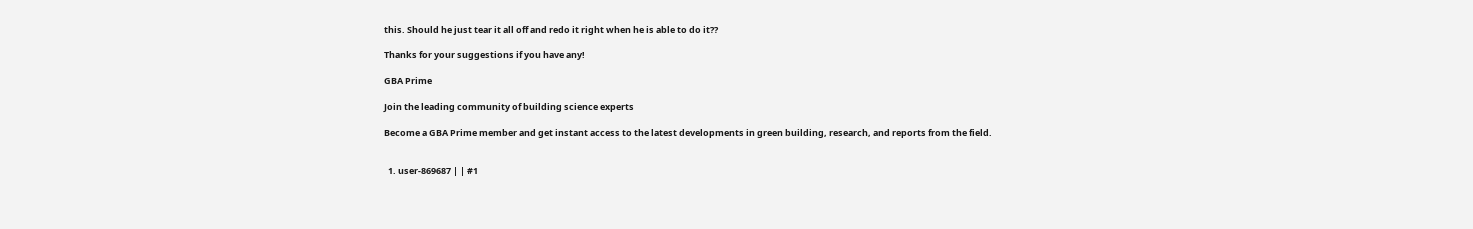this. Should he just tear it all off and redo it right when he is able to do it??

Thanks for your suggestions if you have any!

GBA Prime

Join the leading community of building science experts

Become a GBA Prime member and get instant access to the latest developments in green building, research, and reports from the field.


  1. user-869687 | | #1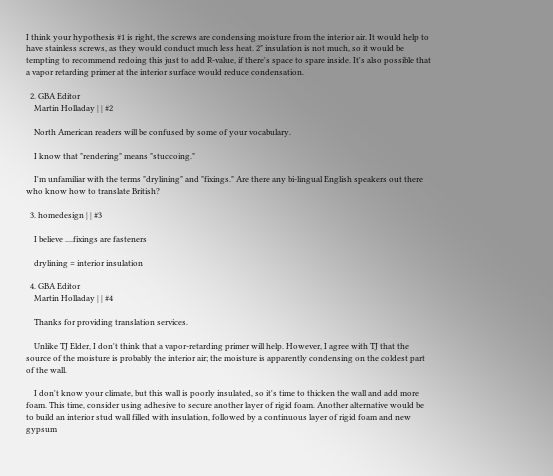I think your hypothesis #1 is right, the screws are condensing moisture from the interior air. It would help to have stainless screws, as they would conduct much less heat. 2" insulation is not much, so it would be tempting to recommend redoing this just to add R-value, if there's space to spare inside. It's also possible that a vapor retarding primer at the interior surface would reduce condensation.

  2. GBA Editor
    Martin Holladay | | #2

    North American readers will be confused by some of your vocabulary.

    I know that "rendering" means "stuccoing."

    I'm unfamiliar with the terms "drylining" and "fixings." Are there any bi-lingual English speakers out there who know how to translate British?

  3. homedesign | | #3

    I believe ....fixings are fasteners

    drylining = interior insulation

  4. GBA Editor
    Martin Holladay | | #4

    Thanks for providing translation services.

    Unlike TJ Elder, I don't think that a vapor-retarding primer will help. However, I agree with TJ that the source of the moisture is probably the interior air; the moisture is apparently condensing on the coldest part of the wall.

    I don't know your climate, but this wall is poorly insulated, so it's time to thicken the wall and add more foam. This time, consider using adhesive to secure another layer of rigid foam. Another alternative would be to build an interior stud wall filled with insulation, followed by a continuous layer of rigid foam and new gypsum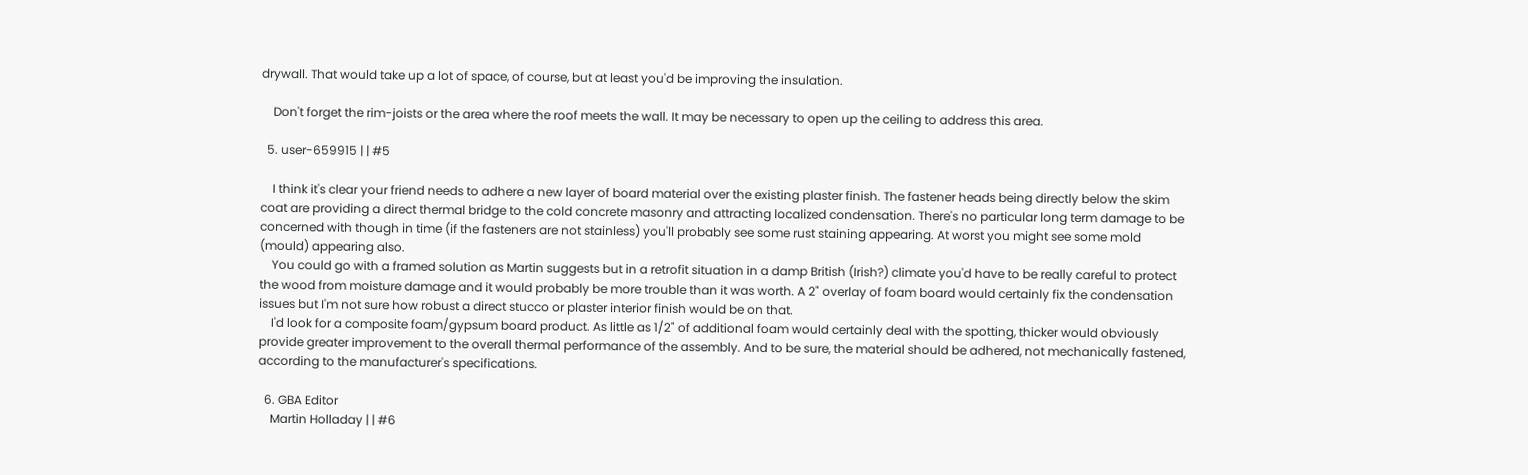drywall. That would take up a lot of space, of course, but at least you'd be improving the insulation.

    Don't forget the rim-joists or the area where the roof meets the wall. It may be necessary to open up the ceiling to address this area.

  5. user-659915 | | #5

    I think it's clear your friend needs to adhere a new layer of board material over the existing plaster finish. The fastener heads being directly below the skim coat are providing a direct thermal bridge to the cold concrete masonry and attracting localized condensation. There's no particular long term damage to be concerned with though in time (if the fasteners are not stainless) you'll probably see some rust staining appearing. At worst you might see some mold (mould) appearing also.
    You could go with a framed solution as Martin suggests but in a retrofit situation in a damp British (Irish?) climate you'd have to be really careful to protect the wood from moisture damage and it would probably be more trouble than it was worth. A 2" overlay of foam board would certainly fix the condensation issues but I'm not sure how robust a direct stucco or plaster interior finish would be on that.
    I'd look for a composite foam/gypsum board product. As little as 1/2" of additional foam would certainly deal with the spotting, thicker would obviously provide greater improvement to the overall thermal performance of the assembly. And to be sure, the material should be adhered, not mechanically fastened, according to the manufacturer's specifications.

  6. GBA Editor
    Martin Holladay | | #6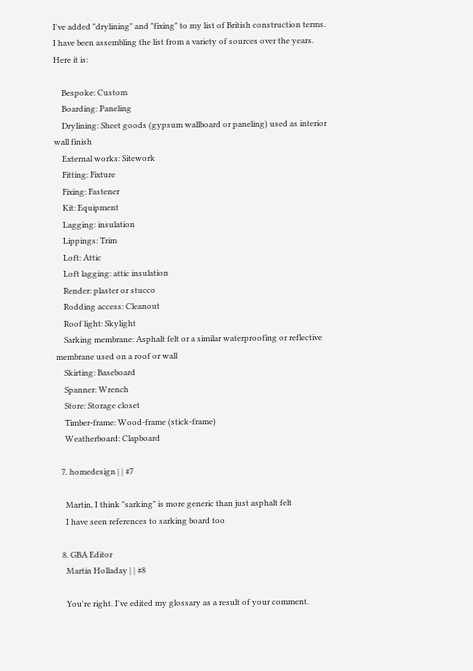I've added "drylining" and "fixing" to my list of British construction terms. I have been assembling the list from a variety of sources over the years. Here it is:

    Bespoke: Custom
    Boarding: Paneling
    Drylining: Sheet goods (gypsum wallboard or paneling) used as interior wall finish
    External works: Sitework
    Fitting: Fixture
    Fixing: Fastener
    Kit: Equipment
    Lagging: insulation
    Lippings: Trim
    Loft: Attic
    Loft lagging: attic insulation
    Render: plaster or stucco
    Rodding access: Cleanout
    Roof light: Skylight
    Sarking membrane: Asphalt felt or a similar waterproofing or reflective membrane used on a roof or wall
    Skirting: Baseboard
    Spanner: Wrench
    Store: Storage closet
    Timber-frame: Wood-frame (stick-frame)
    Weatherboard: Clapboard

  7. homedesign | | #7

    Martin, I think "sarking" is more generic than just asphalt felt
    I have seen references to sarking board too

  8. GBA Editor
    Martin Holladay | | #8

    You're right. I've edited my glossary as a result of your comment.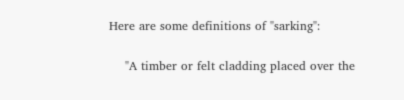Here are some definitions of "sarking":

    "A timber or felt cladding placed over the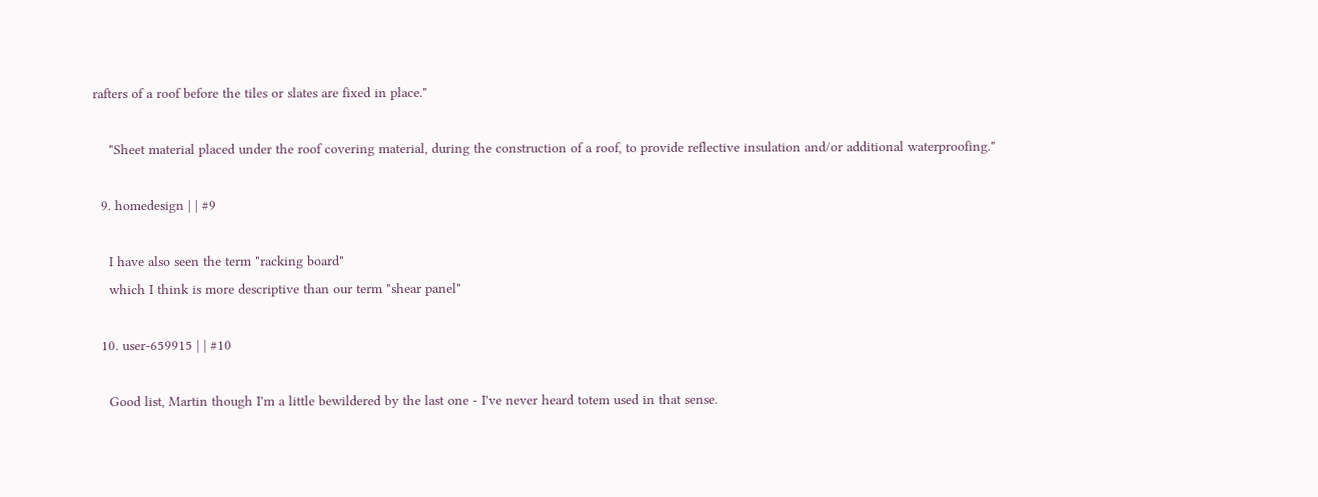rafters of a roof before the tiles or slates are fixed in place."

    "Sheet material placed under the roof covering material, during the construction of a roof, to provide reflective insulation and/or additional waterproofing."

  9. homedesign | | #9

    I have also seen the term "racking board"
    which I think is more descriptive than our term "shear panel"

  10. user-659915 | | #10

    Good list, Martin though I'm a little bewildered by the last one - I've never heard totem used in that sense.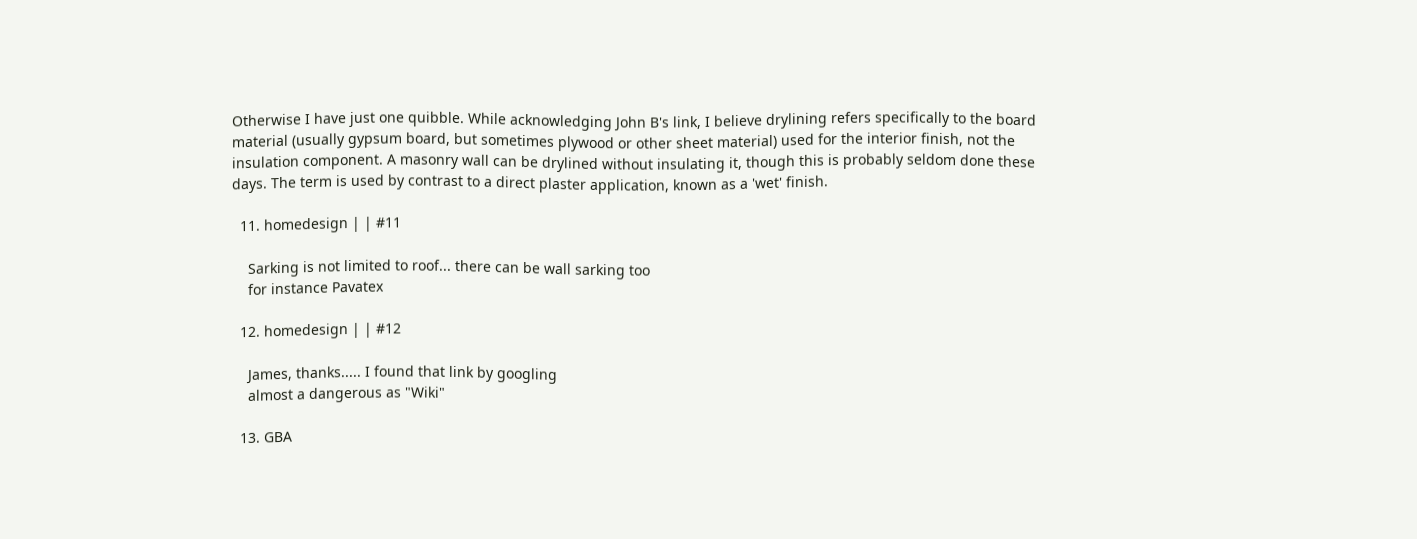Otherwise I have just one quibble. While acknowledging John B's link, I believe drylining refers specifically to the board material (usually gypsum board, but sometimes plywood or other sheet material) used for the interior finish, not the insulation component. A masonry wall can be drylined without insulating it, though this is probably seldom done these days. The term is used by contrast to a direct plaster application, known as a 'wet' finish.

  11. homedesign | | #11

    Sarking is not limited to roof... there can be wall sarking too
    for instance Pavatex

  12. homedesign | | #12

    James, thanks..... I found that link by googling
    almost a dangerous as "Wiki"

  13. GBA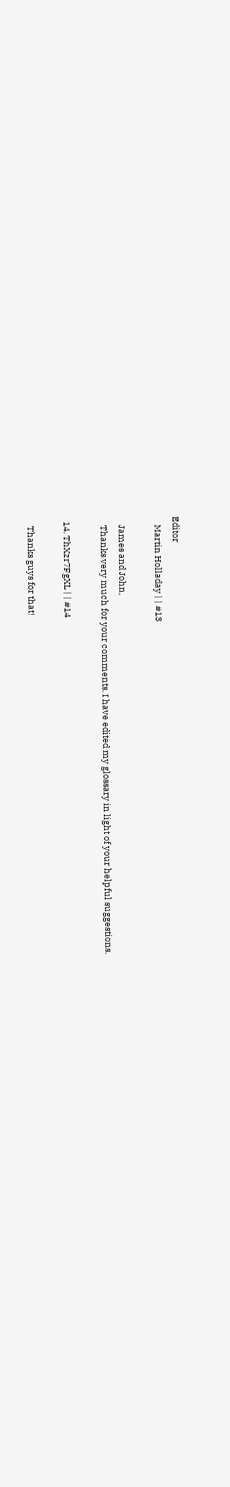Editor
    Martin Holladay | | #13

    James and John,
    Thanks very much for your comments. I have edited my glossary in light of your helpful suggestions.

  14. ThXzr7FgXL | | #14

    Thanks guys for that!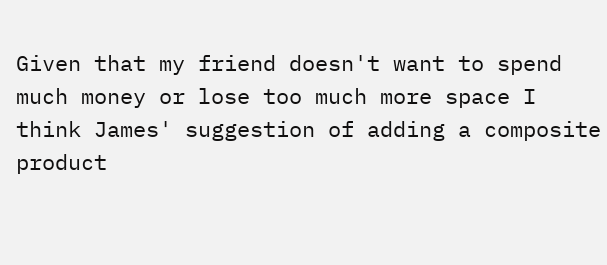Given that my friend doesn't want to spend much money or lose too much more space I think James' suggestion of adding a composite product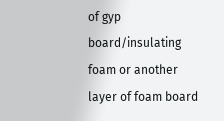of gyp board/insulating foam or another layer of foam board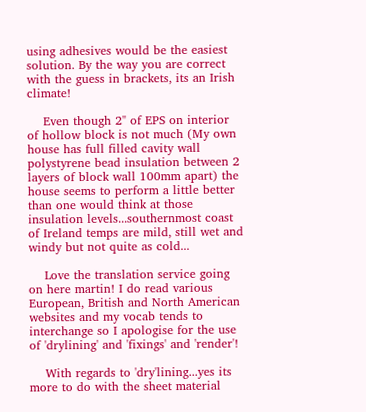using adhesives would be the easiest solution. By the way you are correct with the guess in brackets, its an Irish climate!

    Even though 2" of EPS on interior of hollow block is not much (My own house has full filled cavity wall polystyrene bead insulation between 2 layers of block wall 100mm apart) the house seems to perform a little better than one would think at those insulation levels...southernmost coast of Ireland temps are mild, still wet and windy but not quite as cold...

    Love the translation service going on here martin! I do read various European, British and North American websites and my vocab tends to interchange so I apologise for the use of 'drylining' and 'fixings' and 'render'!

    With regards to 'dry'lining...yes its more to do with the sheet material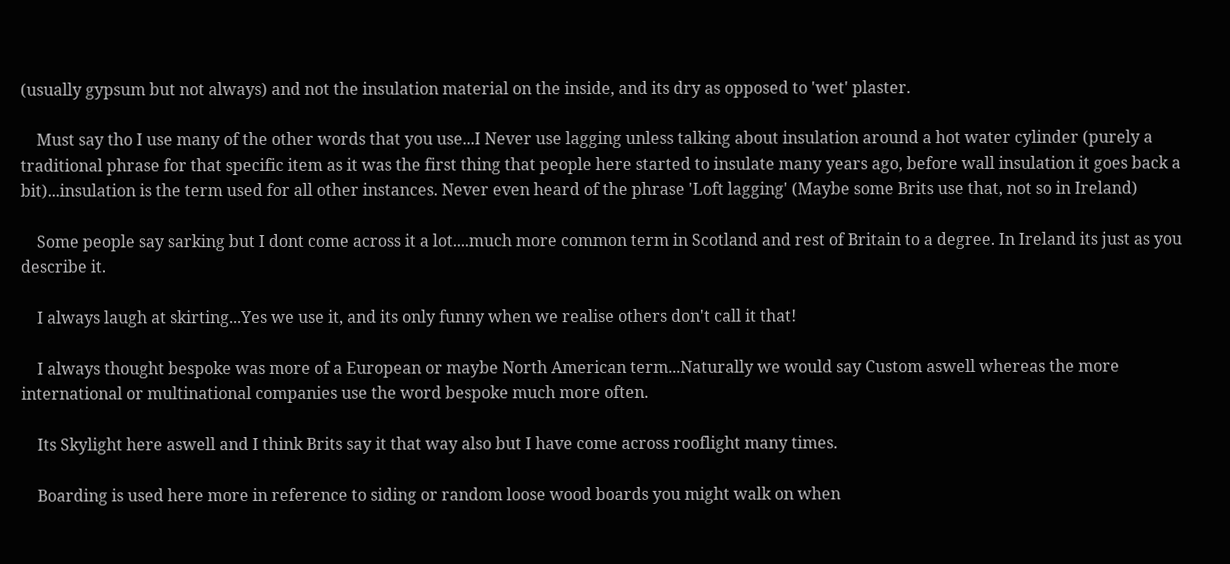(usually gypsum but not always) and not the insulation material on the inside, and its dry as opposed to 'wet' plaster.

    Must say tho I use many of the other words that you use...I Never use lagging unless talking about insulation around a hot water cylinder (purely a traditional phrase for that specific item as it was the first thing that people here started to insulate many years ago, before wall insulation it goes back a bit)...insulation is the term used for all other instances. Never even heard of the phrase 'Loft lagging' (Maybe some Brits use that, not so in Ireland)

    Some people say sarking but I dont come across it a lot....much more common term in Scotland and rest of Britain to a degree. In Ireland its just as you describe it.

    I always laugh at skirting...Yes we use it, and its only funny when we realise others don't call it that!

    I always thought bespoke was more of a European or maybe North American term...Naturally we would say Custom aswell whereas the more international or multinational companies use the word bespoke much more often.

    Its Skylight here aswell and I think Brits say it that way also but I have come across rooflight many times.

    Boarding is used here more in reference to siding or random loose wood boards you might walk on when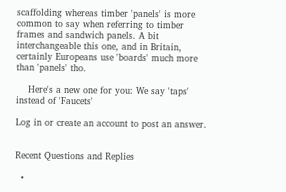scaffolding whereas timber 'panels' is more common to say when referring to timber frames and sandwich panels. A bit interchangeable this one, and in Britain, certainly Europeans use 'boards' much more than 'panels' tho.

    Here's a new one for you: We say 'taps' instead of 'Faucets'

Log in or create an account to post an answer.


Recent Questions and Replies

  •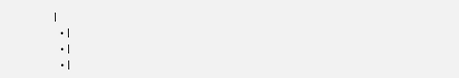|
  • |
  • |
  • |